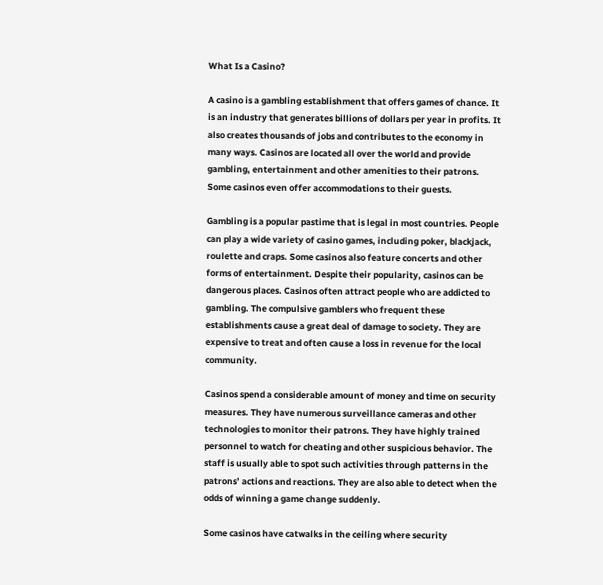What Is a Casino?

A casino is a gambling establishment that offers games of chance. It is an industry that generates billions of dollars per year in profits. It also creates thousands of jobs and contributes to the economy in many ways. Casinos are located all over the world and provide gambling, entertainment and other amenities to their patrons. Some casinos even offer accommodations to their guests.

Gambling is a popular pastime that is legal in most countries. People can play a wide variety of casino games, including poker, blackjack, roulette and craps. Some casinos also feature concerts and other forms of entertainment. Despite their popularity, casinos can be dangerous places. Casinos often attract people who are addicted to gambling. The compulsive gamblers who frequent these establishments cause a great deal of damage to society. They are expensive to treat and often cause a loss in revenue for the local community.

Casinos spend a considerable amount of money and time on security measures. They have numerous surveillance cameras and other technologies to monitor their patrons. They have highly trained personnel to watch for cheating and other suspicious behavior. The staff is usually able to spot such activities through patterns in the patrons’ actions and reactions. They are also able to detect when the odds of winning a game change suddenly.

Some casinos have catwalks in the ceiling where security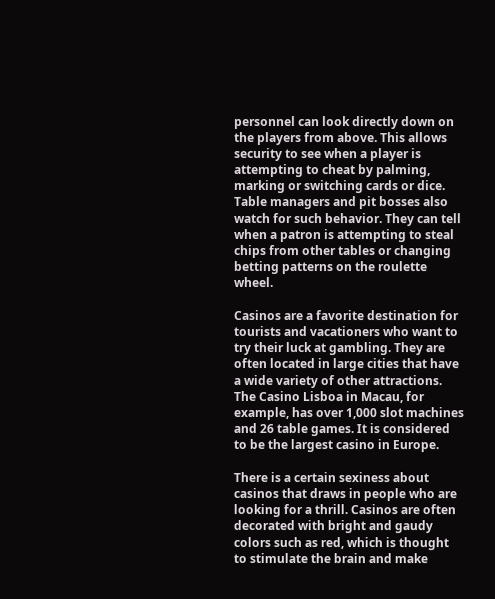personnel can look directly down on the players from above. This allows security to see when a player is attempting to cheat by palming, marking or switching cards or dice. Table managers and pit bosses also watch for such behavior. They can tell when a patron is attempting to steal chips from other tables or changing betting patterns on the roulette wheel.

Casinos are a favorite destination for tourists and vacationers who want to try their luck at gambling. They are often located in large cities that have a wide variety of other attractions. The Casino Lisboa in Macau, for example, has over 1,000 slot machines and 26 table games. It is considered to be the largest casino in Europe.

There is a certain sexiness about casinos that draws in people who are looking for a thrill. Casinos are often decorated with bright and gaudy colors such as red, which is thought to stimulate the brain and make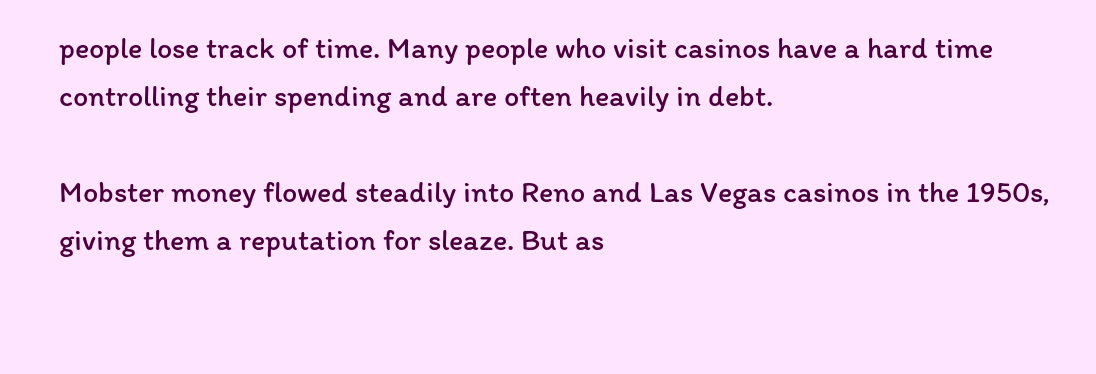people lose track of time. Many people who visit casinos have a hard time controlling their spending and are often heavily in debt.

Mobster money flowed steadily into Reno and Las Vegas casinos in the 1950s, giving them a reputation for sleaze. But as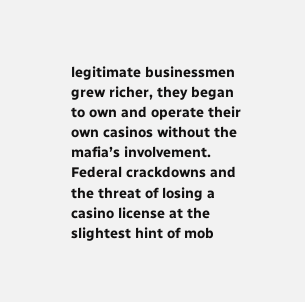legitimate businessmen grew richer, they began to own and operate their own casinos without the mafia’s involvement. Federal crackdowns and the threat of losing a casino license at the slightest hint of mob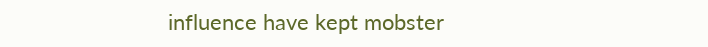influence have kept mobster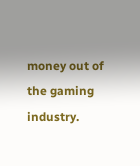money out of the gaming industry.